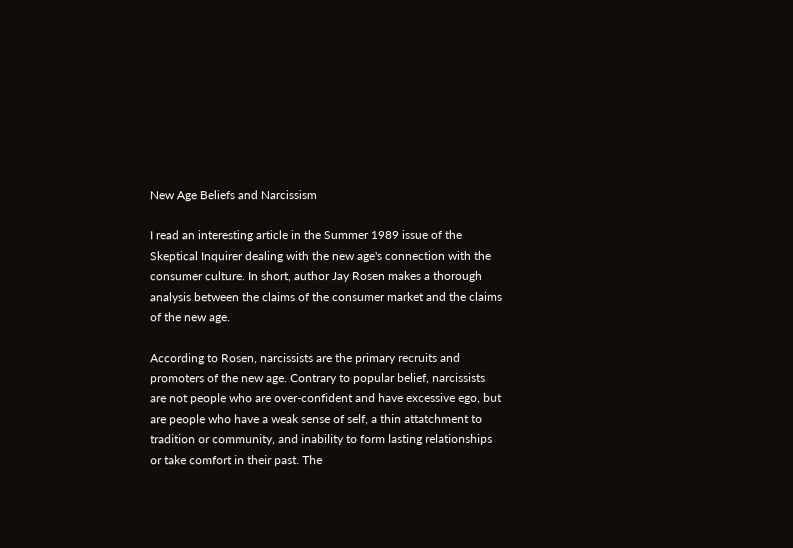New Age Beliefs and Narcissism

I read an interesting article in the Summer 1989 issue of the Skeptical Inquirer dealing with the new age's connection with the consumer culture. In short, author Jay Rosen makes a thorough analysis between the claims of the consumer market and the claims of the new age.

According to Rosen, narcissists are the primary recruits and promoters of the new age. Contrary to popular belief, narcissists are not people who are over-confident and have excessive ego, but are people who have a weak sense of self, a thin attatchment to tradition or community, and inability to form lasting relationships or take comfort in their past. The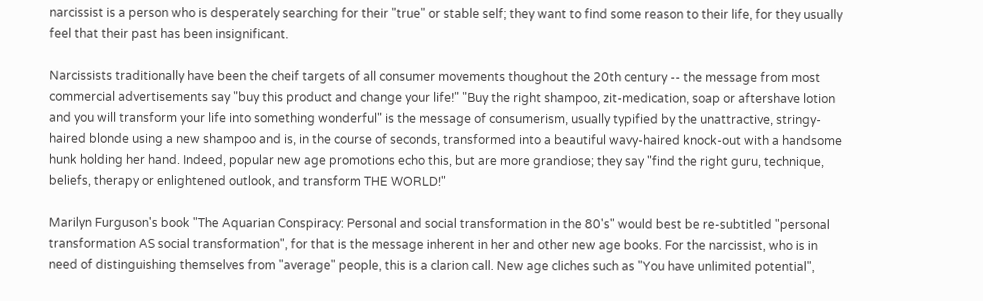narcissist is a person who is desperately searching for their "true" or stable self; they want to find some reason to their life, for they usually feel that their past has been insignificant.

Narcissists traditionally have been the cheif targets of all consumer movements thoughout the 20th century -- the message from most commercial advertisements say "buy this product and change your life!" "Buy the right shampoo, zit-medication, soap or aftershave lotion and you will transform your life into something wonderful" is the message of consumerism, usually typified by the unattractive, stringy-haired blonde using a new shampoo and is, in the course of seconds, transformed into a beautiful wavy-haired knock-out with a handsome hunk holding her hand. Indeed, popular new age promotions echo this, but are more grandiose; they say "find the right guru, technique, beliefs, therapy or enlightened outlook, and transform THE WORLD!"

Marilyn Furguson's book "The Aquarian Conspiracy: Personal and social transformation in the 80's" would best be re-subtitled "personal transformation AS social transformation", for that is the message inherent in her and other new age books. For the narcissist, who is in need of distinguishing themselves from "average" people, this is a clarion call. New age cliches such as "You have unlimited potential",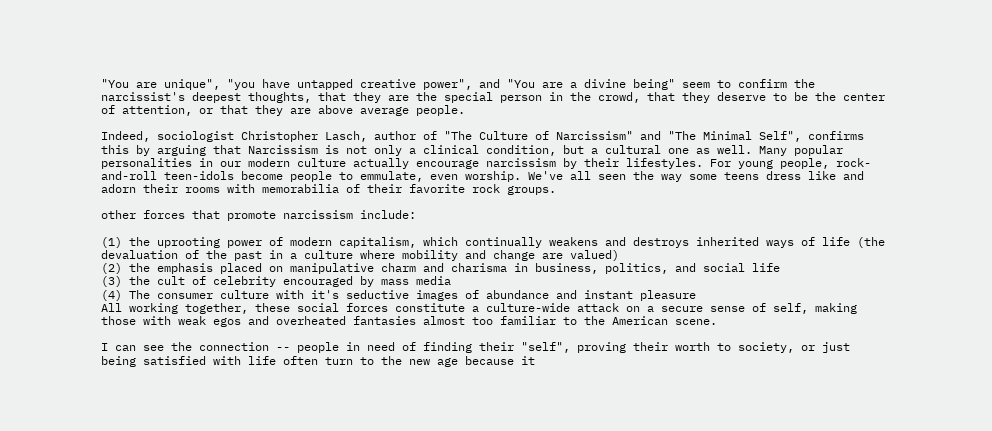"You are unique", "you have untapped creative power", and "You are a divine being" seem to confirm the narcissist's deepest thoughts, that they are the special person in the crowd, that they deserve to be the center of attention, or that they are above average people.

Indeed, sociologist Christopher Lasch, author of "The Culture of Narcissism" and "The Minimal Self", confirms this by arguing that Narcissism is not only a clinical condition, but a cultural one as well. Many popular personalities in our modern culture actually encourage narcissism by their lifestyles. For young people, rock-and-roll teen-idols become people to emmulate, even worship. We've all seen the way some teens dress like and adorn their rooms with memorabilia of their favorite rock groups.

other forces that promote narcissism include:

(1) the uprooting power of modern capitalism, which continually weakens and destroys inherited ways of life (the devaluation of the past in a culture where mobility and change are valued)
(2) the emphasis placed on manipulative charm and charisma in business, politics, and social life
(3) the cult of celebrity encouraged by mass media
(4) The consumer culture with it's seductive images of abundance and instant pleasure
All working together, these social forces constitute a culture-wide attack on a secure sense of self, making those with weak egos and overheated fantasies almost too familiar to the American scene.

I can see the connection -- people in need of finding their "self", proving their worth to society, or just being satisfied with life often turn to the new age because it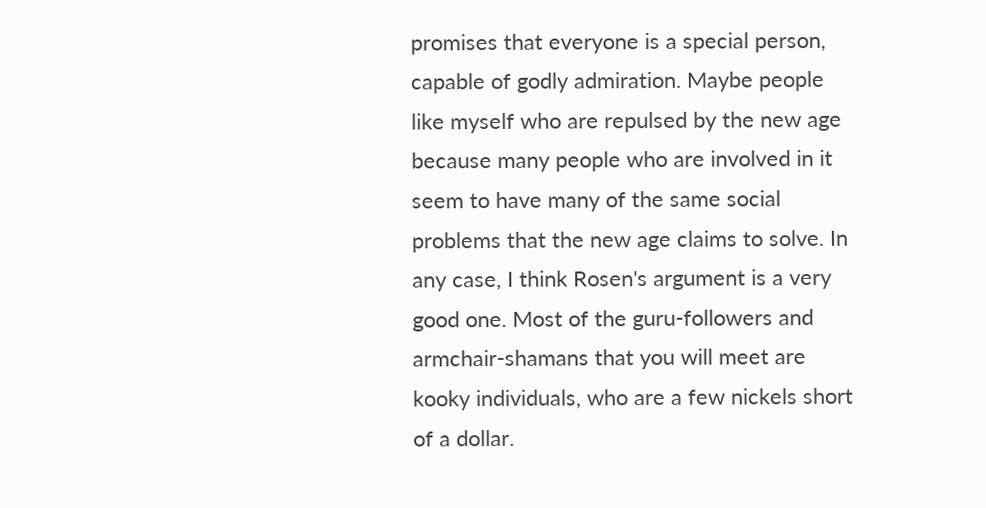promises that everyone is a special person, capable of godly admiration. Maybe people like myself who are repulsed by the new age because many people who are involved in it seem to have many of the same social problems that the new age claims to solve. In any case, I think Rosen's argument is a very good one. Most of the guru-followers and armchair-shamans that you will meet are kooky individuals, who are a few nickels short of a dollar.